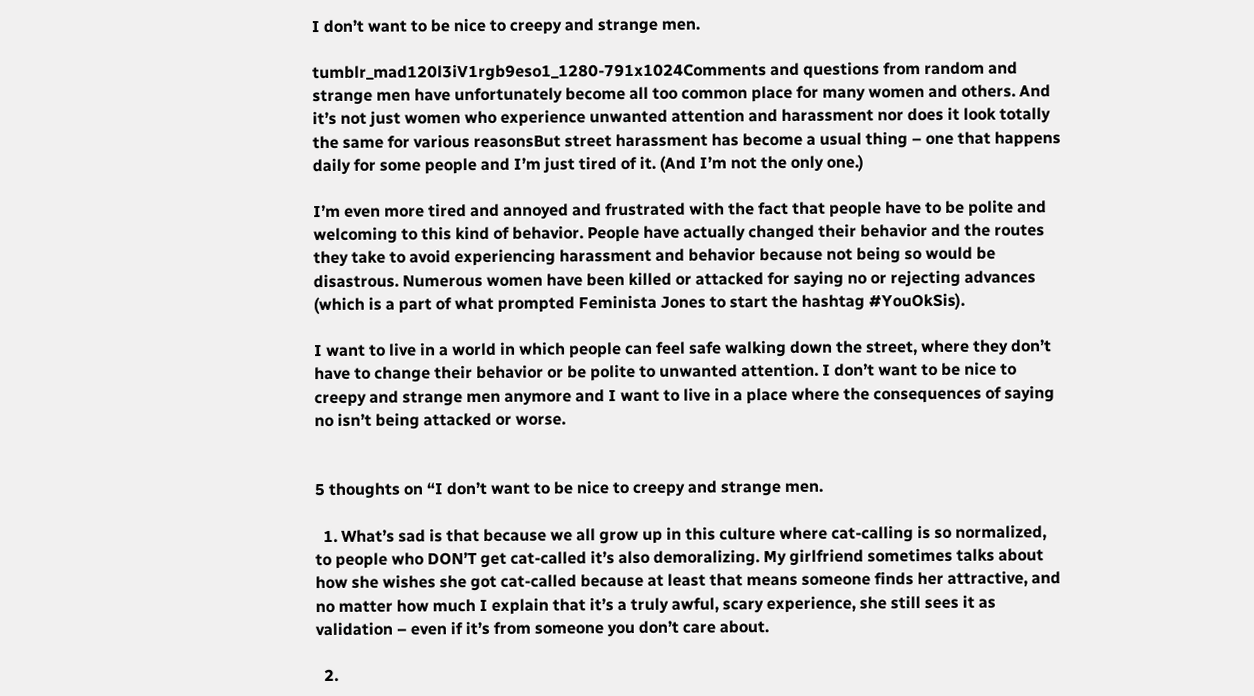I don’t want to be nice to creepy and strange men.

tumblr_mad120l3iV1rgb9eso1_1280-791x1024Comments and questions from random and strange men have unfortunately become all too common place for many women and others. And it’s not just women who experience unwanted attention and harassment nor does it look totally the same for various reasonsBut street harassment has become a usual thing – one that happens daily for some people and I’m just tired of it. (And I’m not the only one.)

I’m even more tired and annoyed and frustrated with the fact that people have to be polite and welcoming to this kind of behavior. People have actually changed their behavior and the routes they take to avoid experiencing harassment and behavior because not being so would be disastrous. Numerous women have been killed or attacked for saying no or rejecting advances (which is a part of what prompted Feminista Jones to start the hashtag #YouOkSis).

I want to live in a world in which people can feel safe walking down the street, where they don’t have to change their behavior or be polite to unwanted attention. I don’t want to be nice to creepy and strange men anymore and I want to live in a place where the consequences of saying no isn’t being attacked or worse.


5 thoughts on “I don’t want to be nice to creepy and strange men.

  1. What’s sad is that because we all grow up in this culture where cat-calling is so normalized, to people who DON’T get cat-called it’s also demoralizing. My girlfriend sometimes talks about how she wishes she got cat-called because at least that means someone finds her attractive, and no matter how much I explain that it’s a truly awful, scary experience, she still sees it as validation – even if it’s from someone you don’t care about.

  2.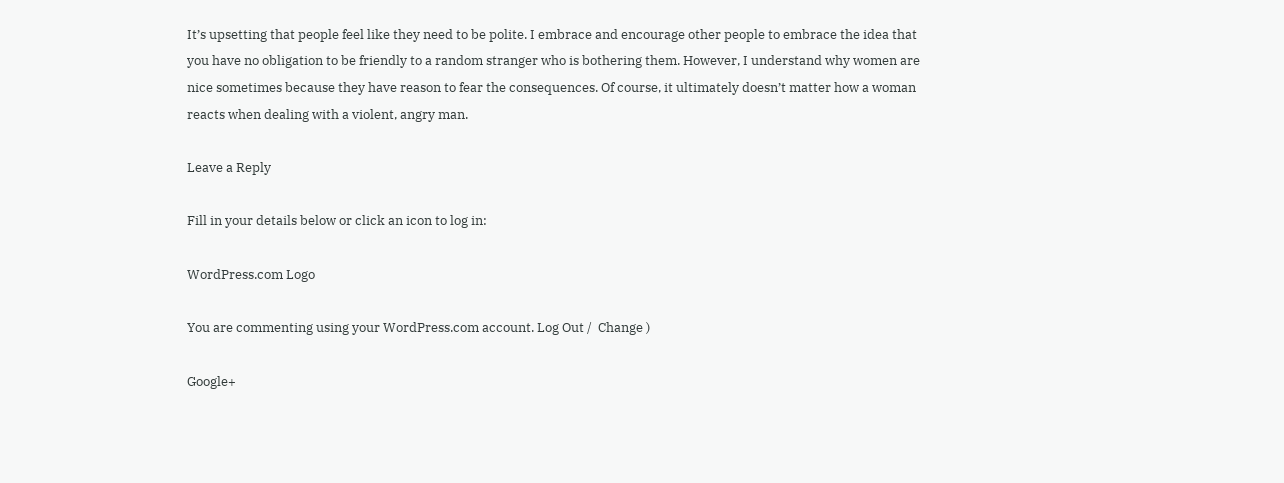It’s upsetting that people feel like they need to be polite. I embrace and encourage other people to embrace the idea that you have no obligation to be friendly to a random stranger who is bothering them. However, I understand why women are nice sometimes because they have reason to fear the consequences. Of course, it ultimately doesn’t matter how a woman reacts when dealing with a violent, angry man.

Leave a Reply

Fill in your details below or click an icon to log in:

WordPress.com Logo

You are commenting using your WordPress.com account. Log Out /  Change )

Google+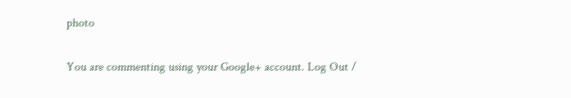photo

You are commenting using your Google+ account. Log Out /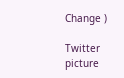Change )

Twitter picture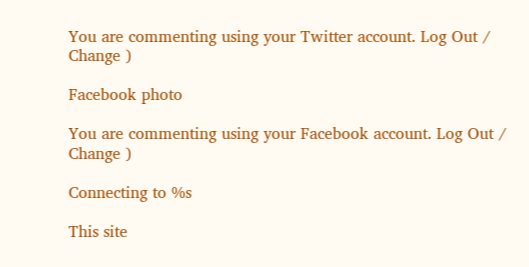You are commenting using your Twitter account. Log Out /  Change )

Facebook photo

You are commenting using your Facebook account. Log Out /  Change )

Connecting to %s

This site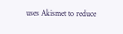uses Akismet to reduce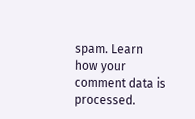spam. Learn how your comment data is processed.